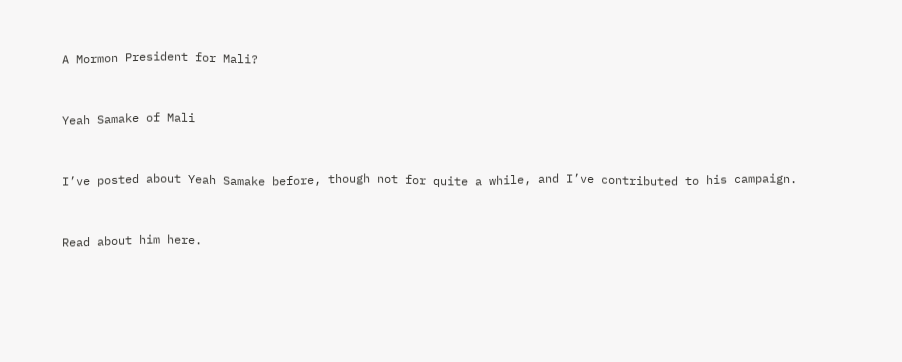A Mormon President for Mali?


Yeah Samake of Mali


I’ve posted about Yeah Samake before, though not for quite a while, and I’ve contributed to his campaign.


Read about him here.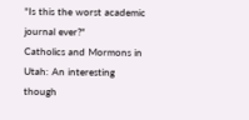"Is this the worst academic journal ever?"
Catholics and Mormons in Utah: An interesting though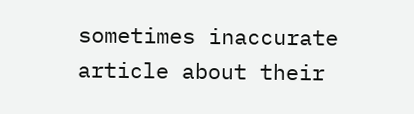sometimes inaccurate article about their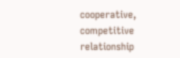cooperative, competitive relationship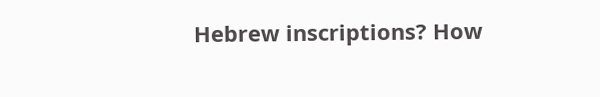Hebrew inscriptions? How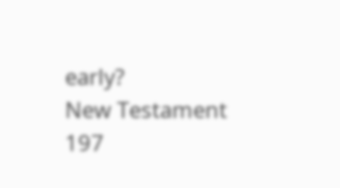early?
New Testament 197